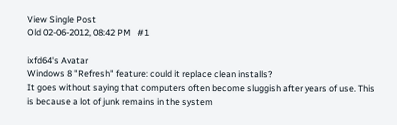View Single Post
Old 02-06-2012, 08:42 PM   #1

ixfd64's Avatar
Windows 8 "Refresh" feature: could it replace clean installs?
It goes without saying that computers often become sluggish after years of use. This is because a lot of junk remains in the system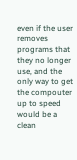even if the user removes programs that they no longer use, and the only way to get the compouter up to speed would be a clean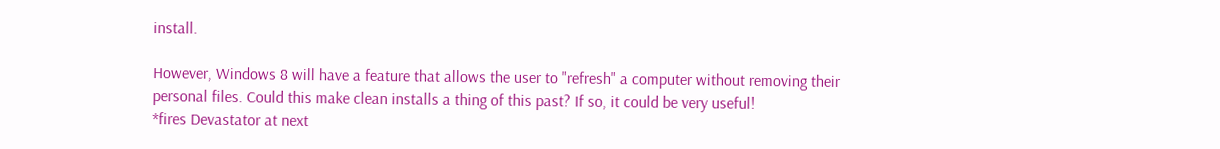install.

However, Windows 8 will have a feature that allows the user to "refresh" a computer without removing their personal files. Could this make clean installs a thing of this past? If so, it could be very useful!
*fires Devastator at next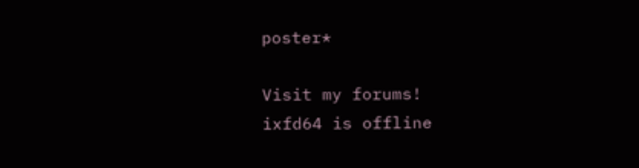poster*

Visit my forums!
ixfd64 is offline